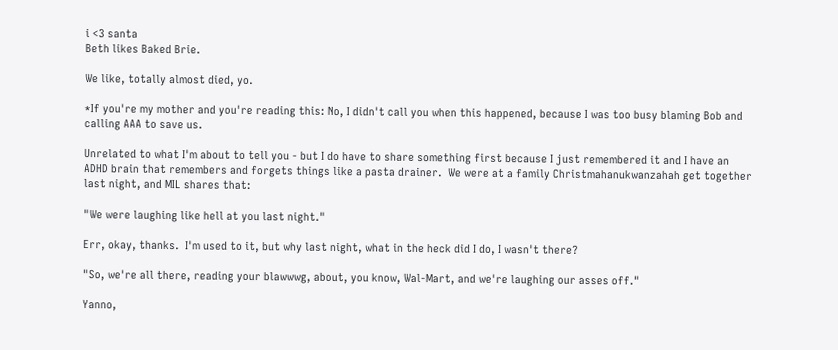i <3 santa
Beth likes Baked Brie.

We like, totally almost died, yo.

*If you're my mother and you're reading this: No, I didn't call you when this happened, because I was too busy blaming Bob and calling AAA to save us.

Unrelated to what I'm about to tell you - but I do have to share something first because I just remembered it and I have an ADHD brain that remembers and forgets things like a pasta drainer.  We were at a family Christmahanukwanzahah get together last night, and MIL shares that:

"We were laughing like hell at you last night."

Err, okay, thanks.  I'm used to it, but why last night, what in the heck did I do, I wasn't there?

"So, we're all there, reading your blawwwg, about, you know, Wal-Mart, and we're laughing our asses off."

Yanno,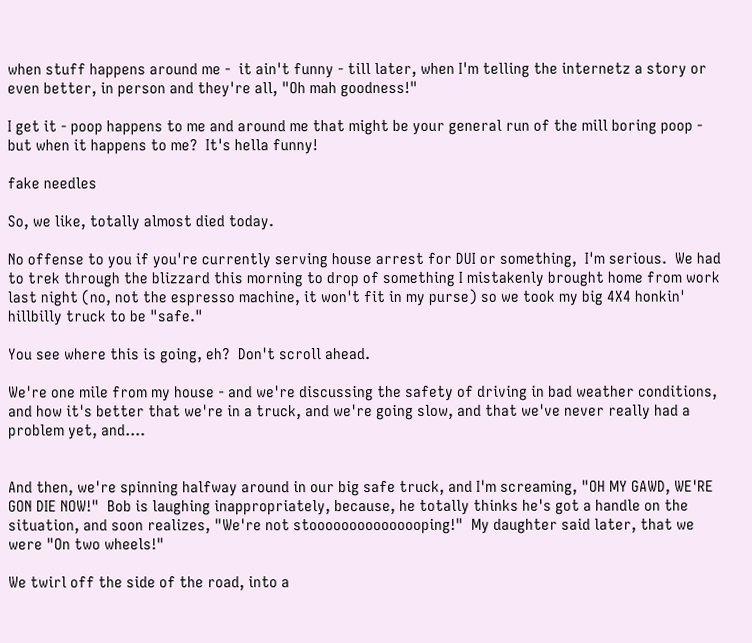when stuff happens around me -  it ain't funny - till later, when I'm telling the internetz a story or even better, in person and they're all, "Oh mah goodness!"

I get it - poop happens to me and around me that might be your general run of the mill boring poop - but when it happens to me?  It's hella funny!

fake needles

So, we like, totally almost died today.

No offense to you if you're currently serving house arrest for DUI or something,  I'm serious.  We had to trek through the blizzard this morning to drop of something I mistakenly brought home from work last night (no, not the espresso machine, it won't fit in my purse) so we took my big 4X4 honkin' hillbilly truck to be "safe."

You see where this is going, eh?  Don't scroll ahead.

We're one mile from my house - and we're discussing the safety of driving in bad weather conditions, and how it's better that we're in a truck, and we're going slow, and that we've never really had a problem yet, and....


And then, we're spinning halfway around in our big safe truck, and I'm screaming, "OH MY GAWD, WE'RE GON DIE NOW!"  Bob is laughing inappropriately, because, he totally thinks he's got a handle on the situation, and soon realizes, "We're not stooooooooooooooping!"  My daughter said later, that we were "On two wheels!"

We twirl off the side of the road, into a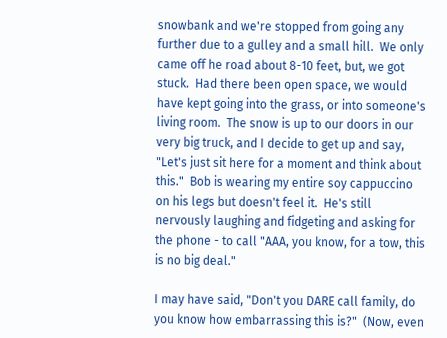snowbank and we're stopped from going any further due to a gulley and a small hill.  We only came off he road about 8-10 feet, but, we got stuck.  Had there been open space, we would have kept going into the grass, or into someone's living room.  The snow is up to our doors in our very big truck, and I decide to get up and say, "Let's just sit here for a moment and think about this."  Bob is wearing my entire soy cappuccino on his legs but doesn't feel it.  He's still nervously laughing and fidgeting and asking for the phone - to call "AAA, you know, for a tow, this is no big deal."

I may have said, "Don't you DARE call family, do you know how embarrassing this is?"  (Now, even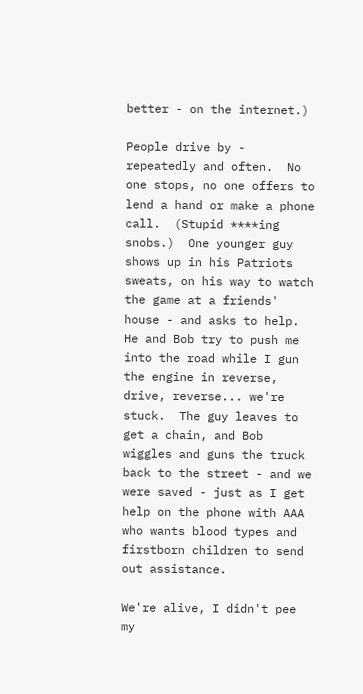better - on the internet.)

People drive by - repeatedly and often.  No one stops, no one offers to lend a hand or make a phone call.  (Stupid ****ing snobs.)  One younger guy shows up in his Patriots sweats, on his way to watch the game at a friends' house - and asks to help.  He and Bob try to push me into the road while I gun the engine in reverse, drive, reverse... we're stuck.  The guy leaves to get a chain, and Bob wiggles and guns the truck back to the street - and we were saved - just as I get help on the phone with AAA who wants blood types and firstborn children to send out assistance.

We're alive, I didn't pee my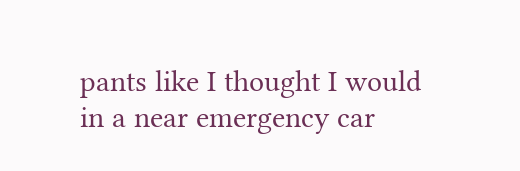pants like I thought I would in a near emergency car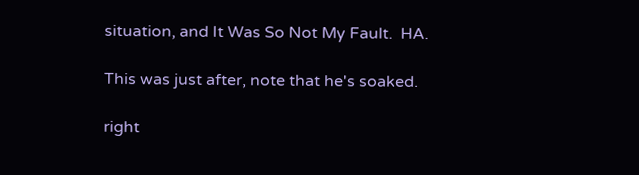situation, and It Was So Not My Fault.  HA.

This was just after, note that he's soaked.

right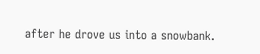after he drove us into a snowbank.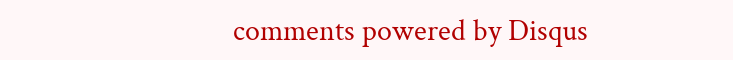comments powered by Disqus